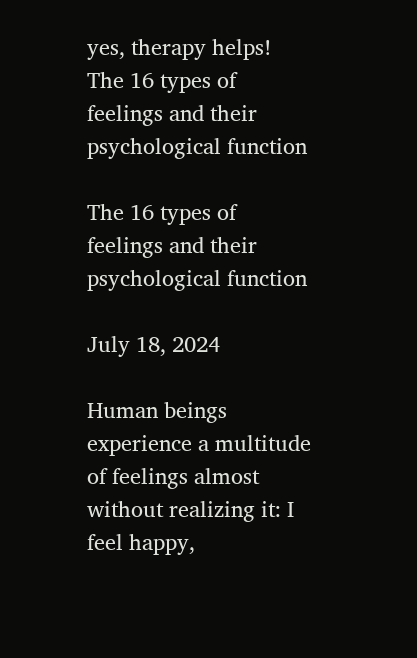yes, therapy helps!
The 16 types of feelings and their psychological function

The 16 types of feelings and their psychological function

July 18, 2024

Human beings experience a multitude of feelings almost without realizing it: I feel happy,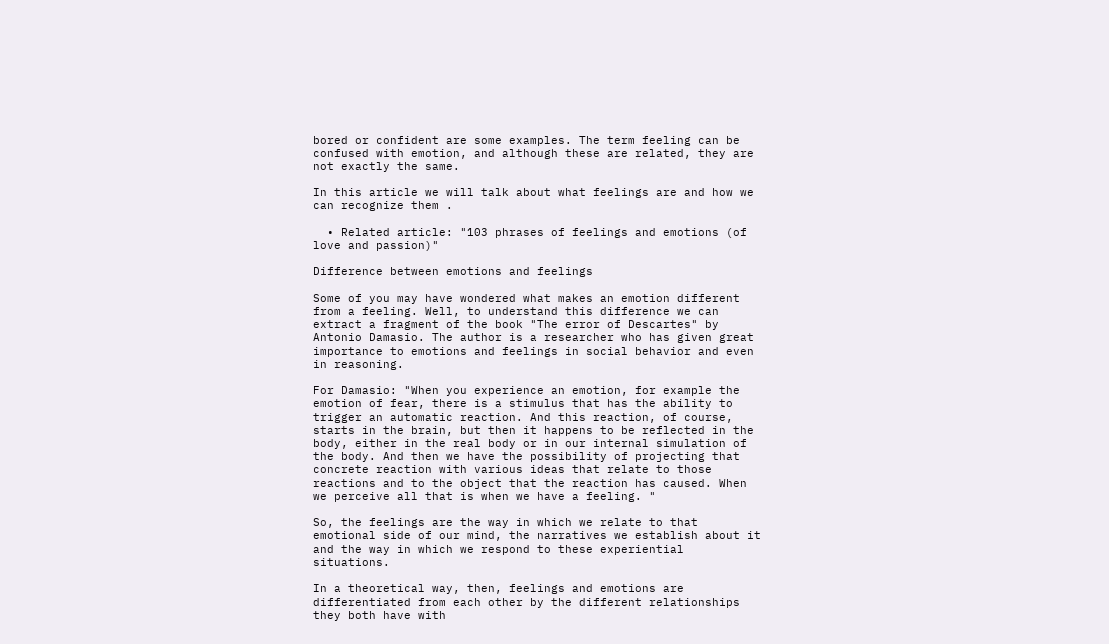bored or confident are some examples. The term feeling can be confused with emotion, and although these are related, they are not exactly the same.

In this article we will talk about what feelings are and how we can recognize them .

  • Related article: "103 phrases of feelings and emotions (of love and passion)"

Difference between emotions and feelings

Some of you may have wondered what makes an emotion different from a feeling. Well, to understand this difference we can extract a fragment of the book "The error of Descartes" by Antonio Damasio. The author is a researcher who has given great importance to emotions and feelings in social behavior and even in reasoning.

For Damasio: "When you experience an emotion, for example the emotion of fear, there is a stimulus that has the ability to trigger an automatic reaction. And this reaction, of course, starts in the brain, but then it happens to be reflected in the body, either in the real body or in our internal simulation of the body. And then we have the possibility of projecting that concrete reaction with various ideas that relate to those reactions and to the object that the reaction has caused. When we perceive all that is when we have a feeling. "

So, the feelings are the way in which we relate to that emotional side of our mind, the narratives we establish about it and the way in which we respond to these experiential situations.

In a theoretical way, then, feelings and emotions are differentiated from each other by the different relationships they both have with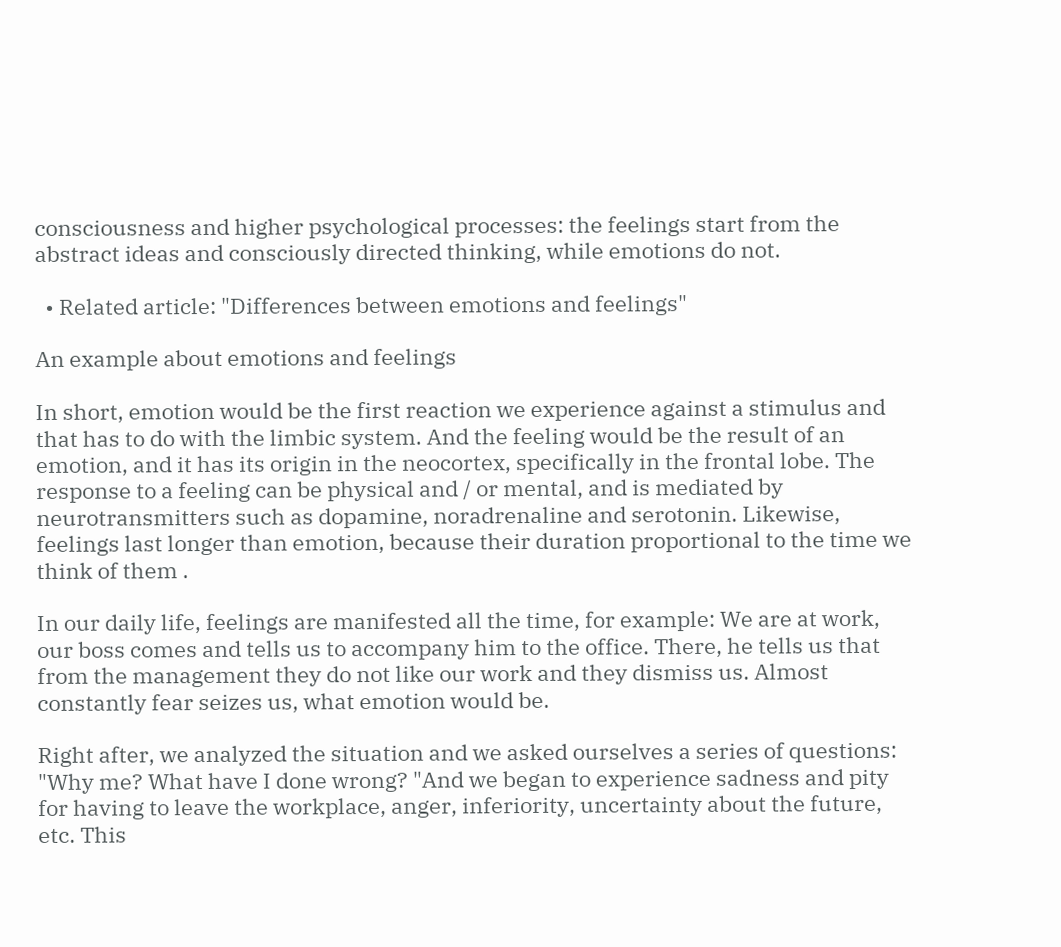consciousness and higher psychological processes: the feelings start from the abstract ideas and consciously directed thinking, while emotions do not.

  • Related article: "Differences between emotions and feelings"

An example about emotions and feelings

In short, emotion would be the first reaction we experience against a stimulus and that has to do with the limbic system. And the feeling would be the result of an emotion, and it has its origin in the neocortex, specifically in the frontal lobe. The response to a feeling can be physical and / or mental, and is mediated by neurotransmitters such as dopamine, noradrenaline and serotonin. Likewise, feelings last longer than emotion, because their duration proportional to the time we think of them .

In our daily life, feelings are manifested all the time, for example: We are at work, our boss comes and tells us to accompany him to the office. There, he tells us that from the management they do not like our work and they dismiss us. Almost constantly fear seizes us, what emotion would be.

Right after, we analyzed the situation and we asked ourselves a series of questions: "Why me? What have I done wrong? "And we began to experience sadness and pity for having to leave the workplace, anger, inferiority, uncertainty about the future, etc. This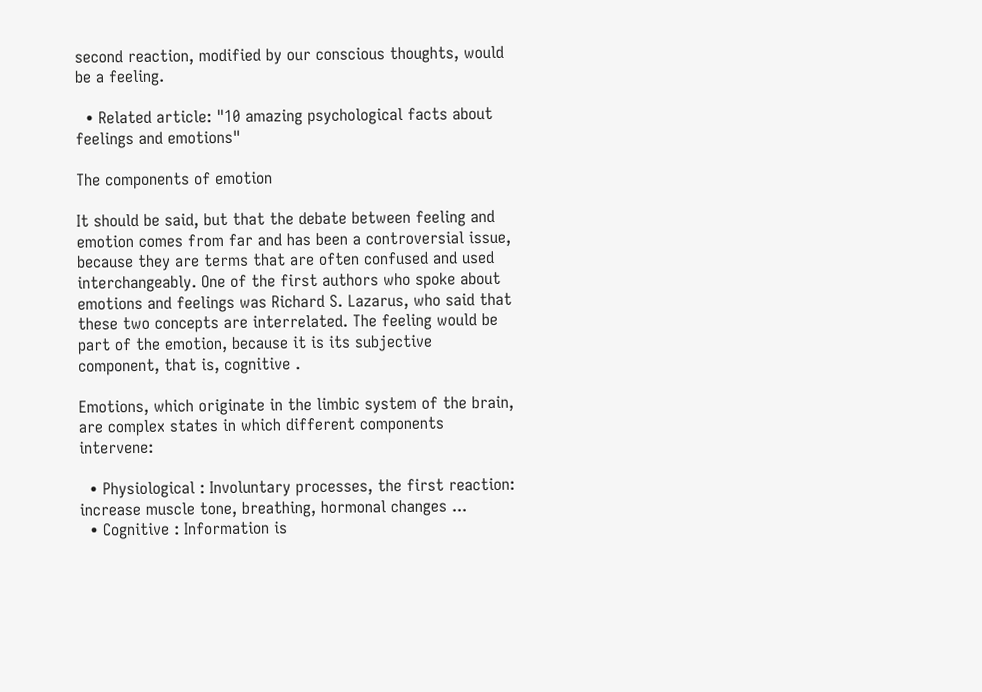second reaction, modified by our conscious thoughts, would be a feeling.

  • Related article: "10 amazing psychological facts about feelings and emotions"

The components of emotion

It should be said, but that the debate between feeling and emotion comes from far and has been a controversial issue, because they are terms that are often confused and used interchangeably. One of the first authors who spoke about emotions and feelings was Richard S. Lazarus, who said that these two concepts are interrelated. The feeling would be part of the emotion, because it is its subjective component, that is, cognitive .

Emotions, which originate in the limbic system of the brain, are complex states in which different components intervene:

  • Physiological : Involuntary processes, the first reaction: increase muscle tone, breathing, hormonal changes ...
  • Cognitive : Information is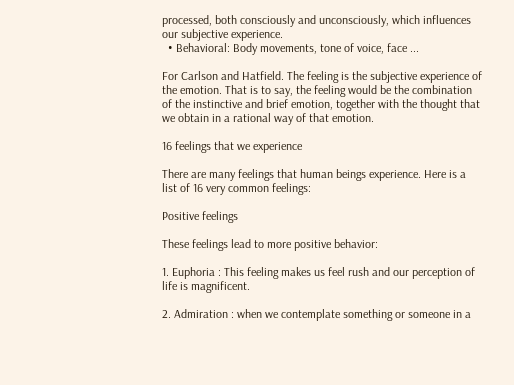processed, both consciously and unconsciously, which influences our subjective experience.
  • Behavioral: Body movements, tone of voice, face ...

For Carlson and Hatfield. The feeling is the subjective experience of the emotion. That is to say, the feeling would be the combination of the instinctive and brief emotion, together with the thought that we obtain in a rational way of that emotion.

16 feelings that we experience

There are many feelings that human beings experience. Here is a list of 16 very common feelings:

Positive feelings

These feelings lead to more positive behavior:

1. Euphoria : This feeling makes us feel rush and our perception of life is magnificent.

2. Admiration : when we contemplate something or someone in a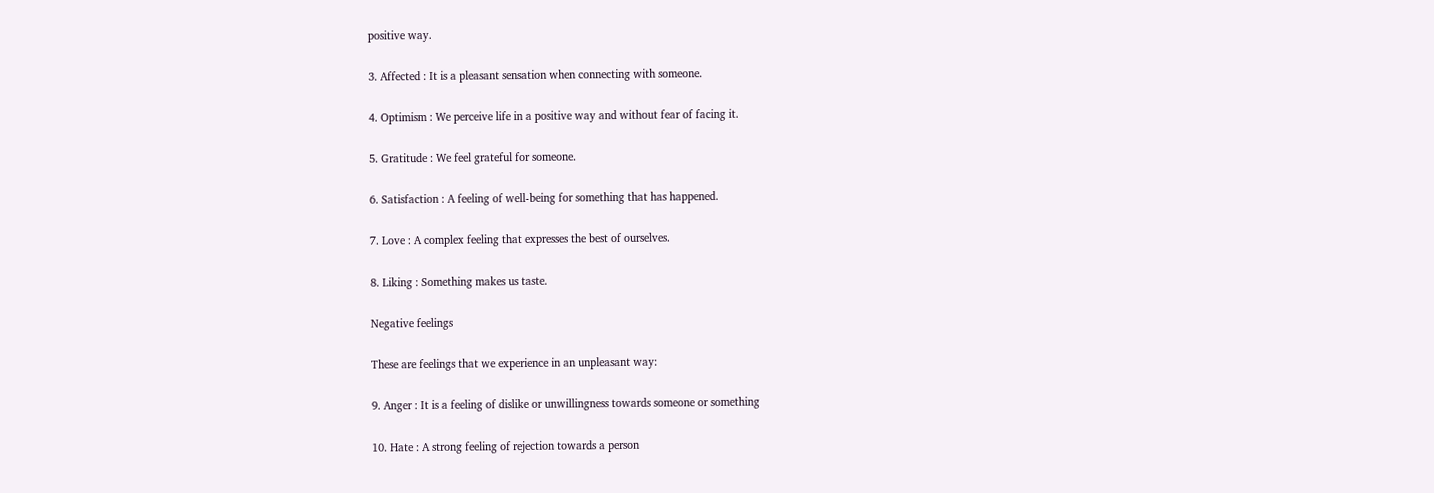positive way.

3. Affected : It is a pleasant sensation when connecting with someone.

4. Optimism : We perceive life in a positive way and without fear of facing it.

5. Gratitude : We feel grateful for someone.

6. Satisfaction : A feeling of well-being for something that has happened.

7. Love : A complex feeling that expresses the best of ourselves.

8. Liking : Something makes us taste.

Negative feelings

These are feelings that we experience in an unpleasant way:

9. Anger : It is a feeling of dislike or unwillingness towards someone or something

10. Hate : A strong feeling of rejection towards a person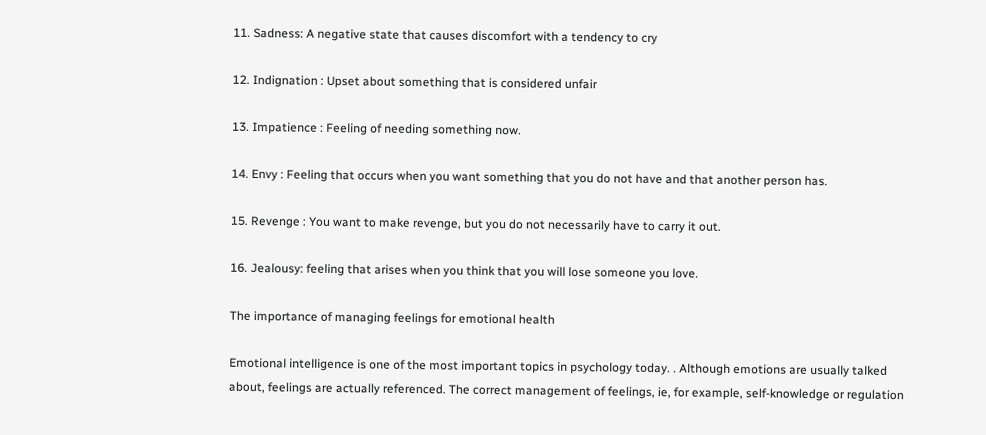11. Sadness: A negative state that causes discomfort with a tendency to cry

12. Indignation : Upset about something that is considered unfair

13. Impatience : Feeling of needing something now.

14. Envy : Feeling that occurs when you want something that you do not have and that another person has.

15. Revenge : You want to make revenge, but you do not necessarily have to carry it out.

16. Jealousy: feeling that arises when you think that you will lose someone you love.

The importance of managing feelings for emotional health

Emotional intelligence is one of the most important topics in psychology today. . Although emotions are usually talked about, feelings are actually referenced. The correct management of feelings, ie, for example, self-knowledge or regulation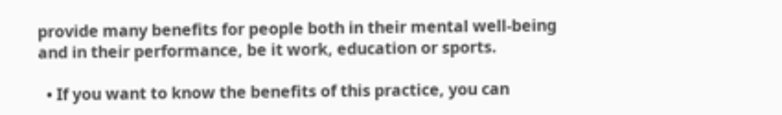provide many benefits for people both in their mental well-being and in their performance, be it work, education or sports.

  • If you want to know the benefits of this practice, you can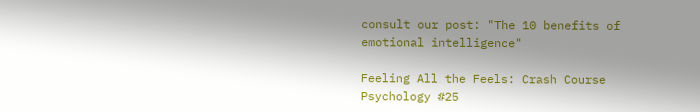consult our post: "The 10 benefits of emotional intelligence"

Feeling All the Feels: Crash Course Psychology #25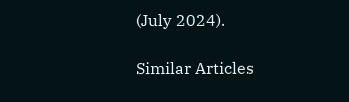(July 2024).

Similar Articles